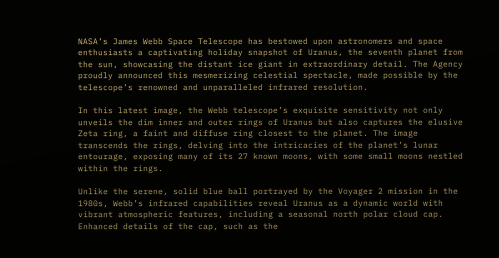NASA’s James Webb Space Telescope has bestowed upon astronomers and space enthusiasts a captivating holiday snapshot of Uranus, the seventh planet from the sun, showcasing the distant ice giant in extraordinary detail. The Agency proudly announced this mesmerizing celestial spectacle, made possible by the telescope’s renowned and unparalleled infrared resolution.

In this latest image, the Webb telescope’s exquisite sensitivity not only unveils the dim inner and outer rings of Uranus but also captures the elusive Zeta ring, a faint and diffuse ring closest to the planet. The image transcends the rings, delving into the intricacies of the planet’s lunar entourage, exposing many of its 27 known moons, with some small moons nestled within the rings.

Unlike the serene, solid blue ball portrayed by the Voyager 2 mission in the 1980s, Webb’s infrared capabilities reveal Uranus as a dynamic world with vibrant atmospheric features, including a seasonal north polar cloud cap. Enhanced details of the cap, such as the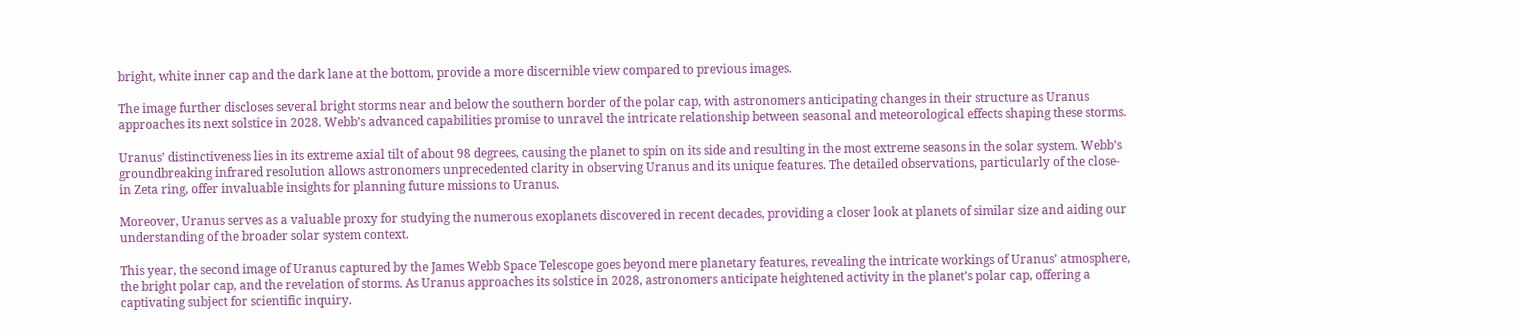bright, white inner cap and the dark lane at the bottom, provide a more discernible view compared to previous images.

The image further discloses several bright storms near and below the southern border of the polar cap, with astronomers anticipating changes in their structure as Uranus approaches its next solstice in 2028. Webb’s advanced capabilities promise to unravel the intricate relationship between seasonal and meteorological effects shaping these storms.

Uranus’ distinctiveness lies in its extreme axial tilt of about 98 degrees, causing the planet to spin on its side and resulting in the most extreme seasons in the solar system. Webb’s groundbreaking infrared resolution allows astronomers unprecedented clarity in observing Uranus and its unique features. The detailed observations, particularly of the close-in Zeta ring, offer invaluable insights for planning future missions to Uranus.

Moreover, Uranus serves as a valuable proxy for studying the numerous exoplanets discovered in recent decades, providing a closer look at planets of similar size and aiding our understanding of the broader solar system context.

This year, the second image of Uranus captured by the James Webb Space Telescope goes beyond mere planetary features, revealing the intricate workings of Uranus’ atmosphere, the bright polar cap, and the revelation of storms. As Uranus approaches its solstice in 2028, astronomers anticipate heightened activity in the planet’s polar cap, offering a captivating subject for scientific inquiry.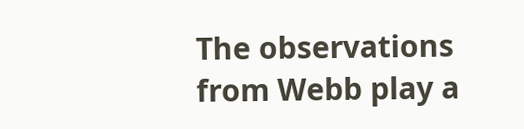The observations from Webb play a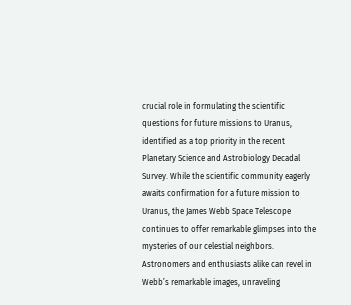crucial role in formulating the scientific questions for future missions to Uranus, identified as a top priority in the recent Planetary Science and Astrobiology Decadal Survey. While the scientific community eagerly awaits confirmation for a future mission to Uranus, the James Webb Space Telescope continues to offer remarkable glimpses into the mysteries of our celestial neighbors. Astronomers and enthusiasts alike can revel in Webb’s remarkable images, unraveling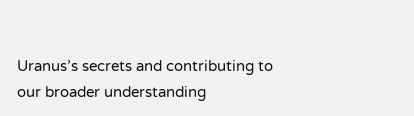Uranus’s secrets and contributing to our broader understanding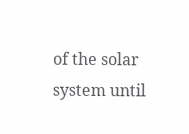of the solar system until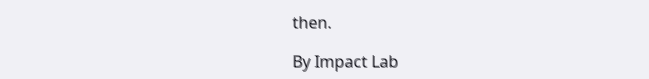then.

By Impact Lab